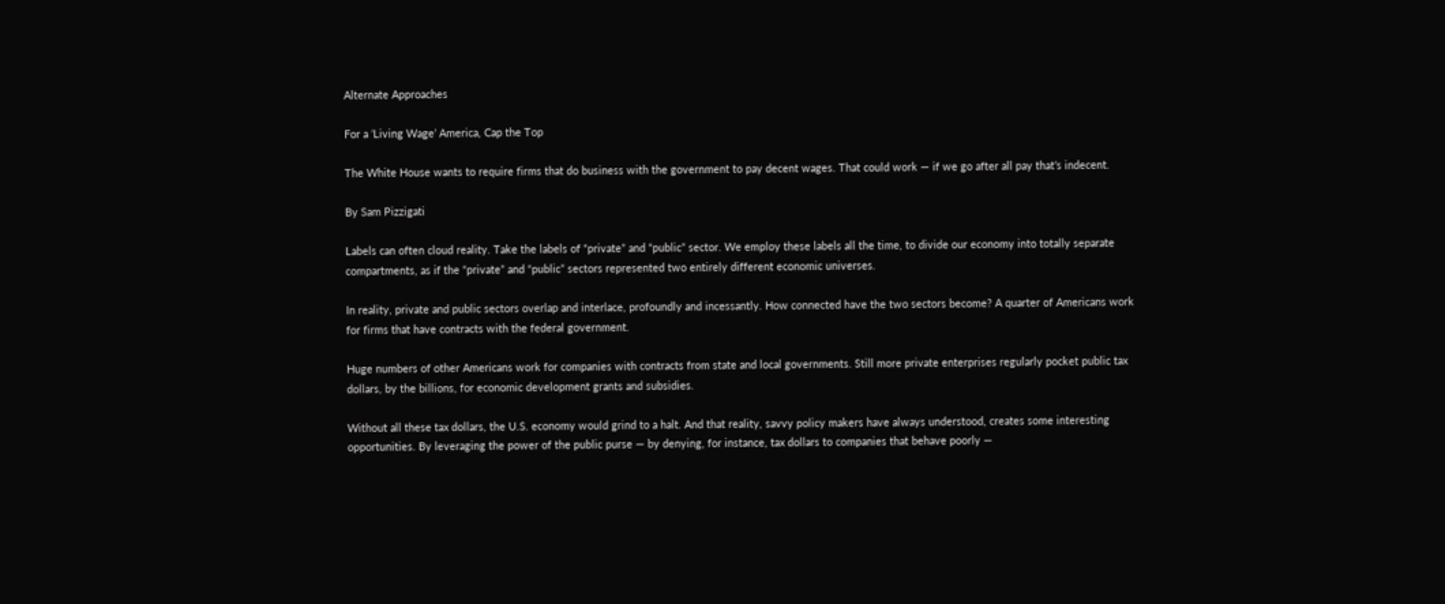Alternate Approaches

For a ‘Living Wage’ America, Cap the Top

The White House wants to require firms that do business with the government to pay decent wages. That could work — if we go after all pay that’s indecent.

By Sam Pizzigati

Labels can often cloud reality. Take the labels of “private” and “public” sector. We employ these labels all the time, to divide our economy into totally separate compartments, as if the “private” and “public” sectors represented two entirely different economic universes.

In reality, private and public sectors overlap and interlace, profoundly and incessantly. How connected have the two sectors become? A quarter of Americans work for firms that have contracts with the federal government.

Huge numbers of other Americans work for companies with contracts from state and local governments. Still more private enterprises regularly pocket public tax dollars, by the billions, for economic development grants and subsidies.

Without all these tax dollars, the U.S. economy would grind to a halt. And that reality, savvy policy makers have always understood, creates some interesting opportunities. By leveraging the power of the public purse — by denying, for instance, tax dollars to companies that behave poorly —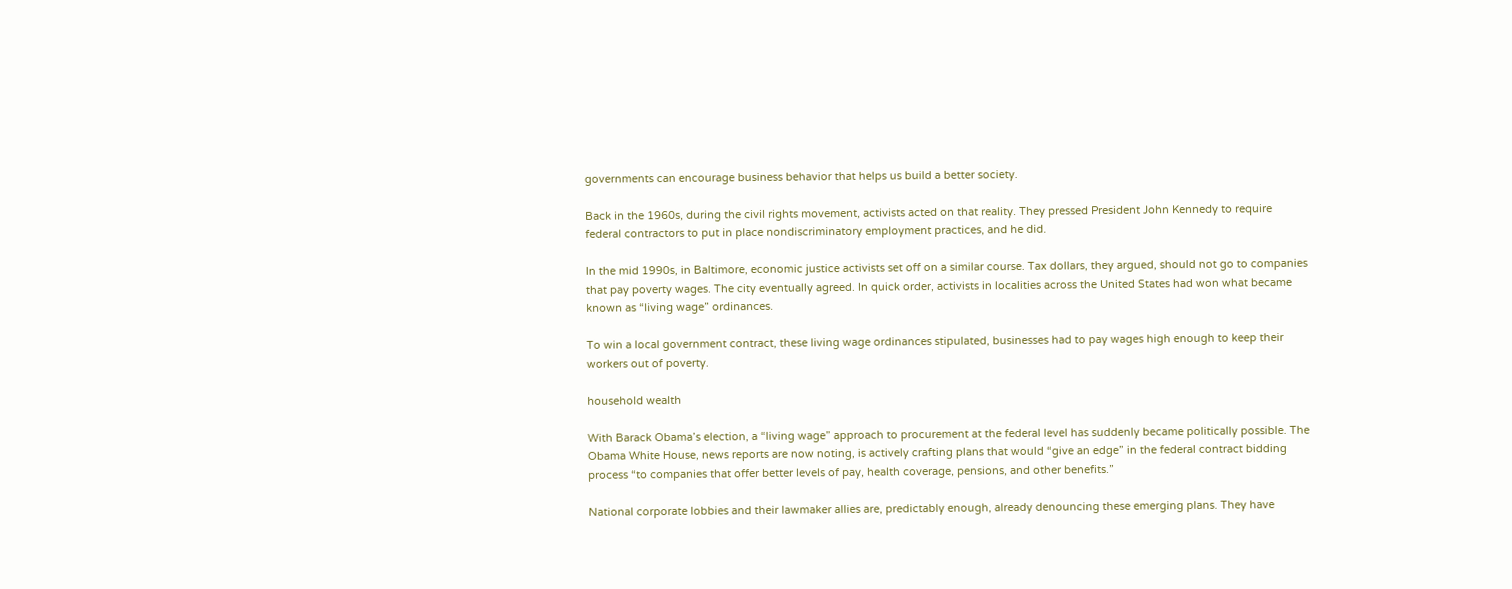governments can encourage business behavior that helps us build a better society.

Back in the 1960s, during the civil rights movement, activists acted on that reality. They pressed President John Kennedy to require federal contractors to put in place nondiscriminatory employment practices, and he did.

In the mid 1990s, in Baltimore, economic justice activists set off on a similar course. Tax dollars, they argued, should not go to companies that pay poverty wages. The city eventually agreed. In quick order, activists in localities across the United States had won what became known as “living wage” ordinances.

To win a local government contract, these living wage ordinances stipulated, businesses had to pay wages high enough to keep their workers out of poverty.

household wealth

With Barack Obama’s election, a “living wage” approach to procurement at the federal level has suddenly became politically possible. The Obama White House, news reports are now noting, is actively crafting plans that would “give an edge” in the federal contract bidding process “to companies that offer better levels of pay, health coverage, pensions, and other benefits.”

National corporate lobbies and their lawmaker allies are, predictably enough, already denouncing these emerging plans. They have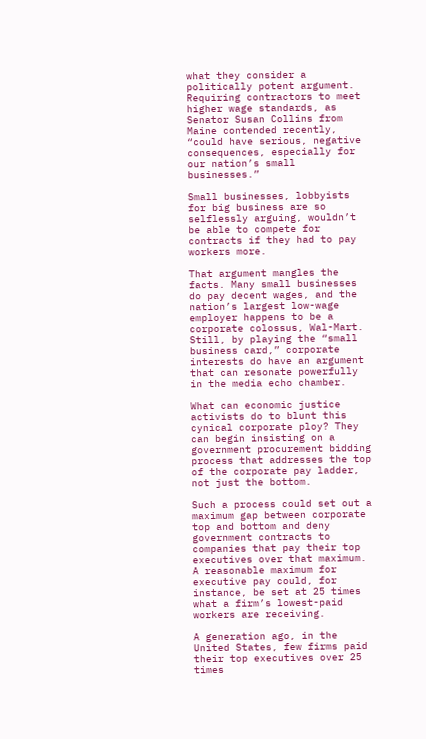what they consider a politically potent argument. Requiring contractors to meet higher wage standards, as Senator Susan Collins from Maine contended recently, “could have serious, negative consequences, especially for our nation’s small businesses.”

Small businesses, lobbyists for big business are so selflessly arguing, wouldn’t be able to compete for contracts if they had to pay workers more.

That argument mangles the facts. Many small businesses do pay decent wages, and the nation’s largest low-wage employer happens to be a corporate colossus, Wal-Mart. Still, by playing the “small business card,” corporate interests do have an argument that can resonate powerfully in the media echo chamber.

What can economic justice activists do to blunt this cynical corporate ploy? They can begin insisting on a government procurement bidding process that addresses the top of the corporate pay ladder, not just the bottom.

Such a process could set out a maximum gap between corporate top and bottom and deny government contracts to companies that pay their top executives over that maximum. A reasonable maximum for executive pay could, for instance, be set at 25 times what a firm’s lowest-paid workers are receiving.

A generation ago, in the United States, few firms paid their top executives over 25 times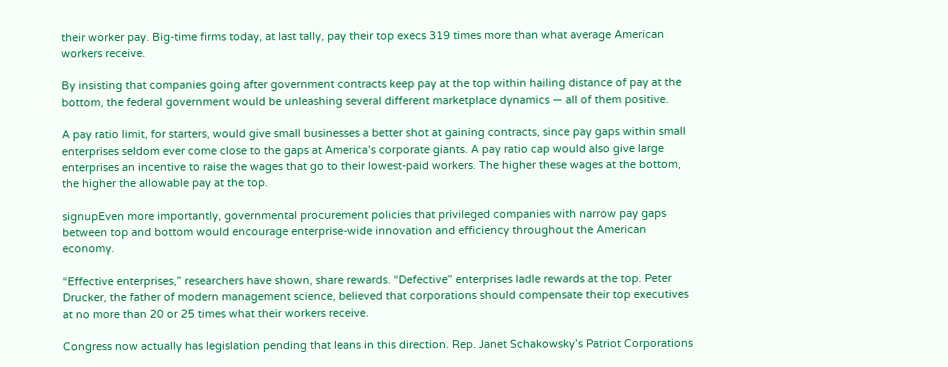their worker pay. Big-time firms today, at last tally, pay their top execs 319 times more than what average American workers receive.

By insisting that companies going after government contracts keep pay at the top within hailing distance of pay at the bottom, the federal government would be unleashing several different marketplace dynamics — all of them positive.

A pay ratio limit, for starters, would give small businesses a better shot at gaining contracts, since pay gaps within small enterprises seldom ever come close to the gaps at America’s corporate giants. A pay ratio cap would also give large enterprises an incentive to raise the wages that go to their lowest-paid workers. The higher these wages at the bottom, the higher the allowable pay at the top.

signupEven more importantly, governmental procurement policies that privileged companies with narrow pay gaps between top and bottom would encourage enterprise-wide innovation and efficiency throughout the American economy.

“Effective enterprises,” researchers have shown, share rewards. “Defective” enterprises ladle rewards at the top. Peter Drucker, the father of modern management science, believed that corporations should compensate their top executives at no more than 20 or 25 times what their workers receive.

Congress now actually has legislation pending that leans in this direction. Rep. Janet Schakowsky’s Patriot Corporations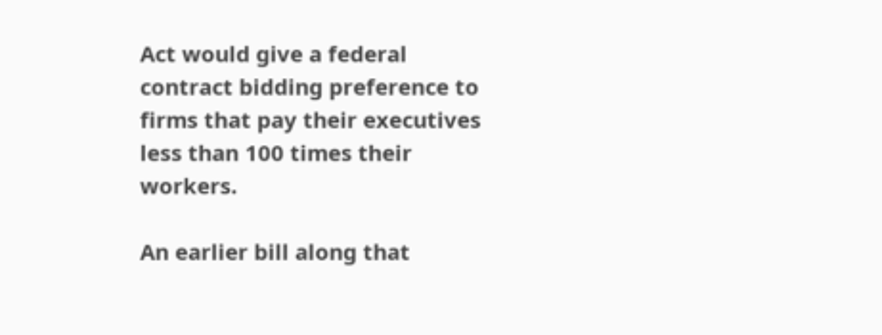Act would give a federal contract bidding preference to firms that pay their executives less than 100 times their workers.

An earlier bill along that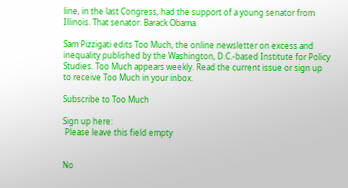line, in the last Congress, had the support of a young senator from Illinois. That senator: Barack Obama.

Sam Pizzigati edits Too Much, the online newsletter on excess and inequality published by the Washington, D.C.-based Institute for Policy Studies. Too Much appears weekly. Read the current issue or sign up to receive Too Much in your inbox.

Subscribe to Too Much

Sign up here:
 Please leave this field empty


No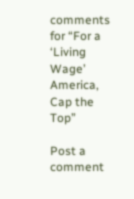comments for “For a ‘Living Wage’ America, Cap the Top”

Post a comment